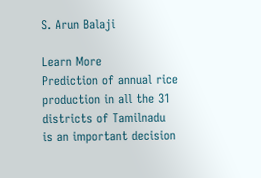S. Arun Balaji

Learn More
Prediction of annual rice production in all the 31 districts of Tamilnadu is an important decision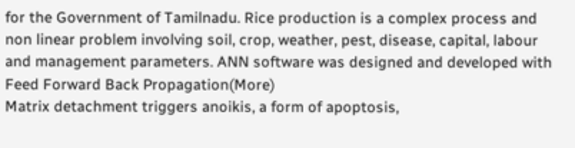for the Government of Tamilnadu. Rice production is a complex process and non linear problem involving soil, crop, weather, pest, disease, capital, labour and management parameters. ANN software was designed and developed with Feed Forward Back Propagation(More)
Matrix detachment triggers anoikis, a form of apoptosis,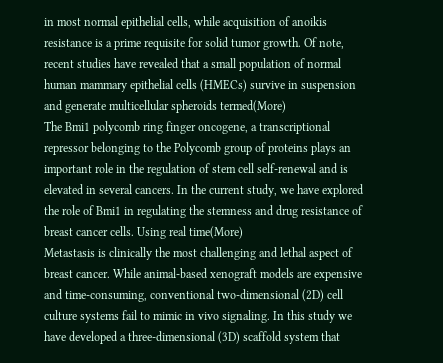in most normal epithelial cells, while acquisition of anoikis resistance is a prime requisite for solid tumor growth. Of note, recent studies have revealed that a small population of normal human mammary epithelial cells (HMECs) survive in suspension and generate multicellular spheroids termed(More)
The Bmi1 polycomb ring finger oncogene, a transcriptional repressor belonging to the Polycomb group of proteins plays an important role in the regulation of stem cell self-renewal and is elevated in several cancers. In the current study, we have explored the role of Bmi1 in regulating the stemness and drug resistance of breast cancer cells. Using real time(More)
Metastasis is clinically the most challenging and lethal aspect of breast cancer. While animal-based xenograft models are expensive and time-consuming, conventional two-dimensional (2D) cell culture systems fail to mimic in vivo signaling. In this study we have developed a three-dimensional (3D) scaffold system that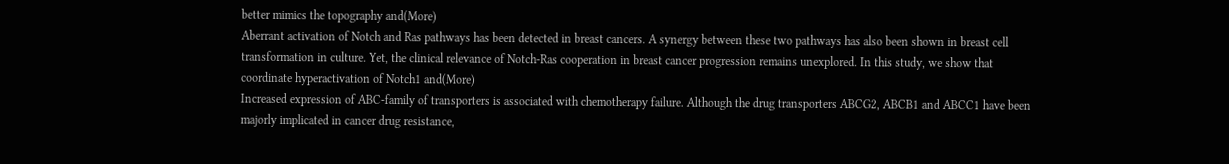better mimics the topography and(More)
Aberrant activation of Notch and Ras pathways has been detected in breast cancers. A synergy between these two pathways has also been shown in breast cell transformation in culture. Yet, the clinical relevance of Notch-Ras cooperation in breast cancer progression remains unexplored. In this study, we show that coordinate hyperactivation of Notch1 and(More)
Increased expression of ABC-family of transporters is associated with chemotherapy failure. Although the drug transporters ABCG2, ABCB1 and ABCC1 have been majorly implicated in cancer drug resistance,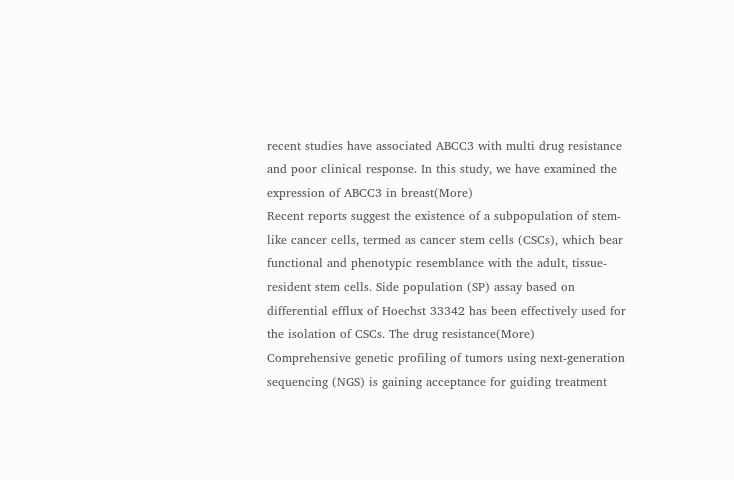recent studies have associated ABCC3 with multi drug resistance and poor clinical response. In this study, we have examined the expression of ABCC3 in breast(More)
Recent reports suggest the existence of a subpopulation of stem-like cancer cells, termed as cancer stem cells (CSCs), which bear functional and phenotypic resemblance with the adult, tissue-resident stem cells. Side population (SP) assay based on differential efflux of Hoechst 33342 has been effectively used for the isolation of CSCs. The drug resistance(More)
Comprehensive genetic profiling of tumors using next-generation sequencing (NGS) is gaining acceptance for guiding treatment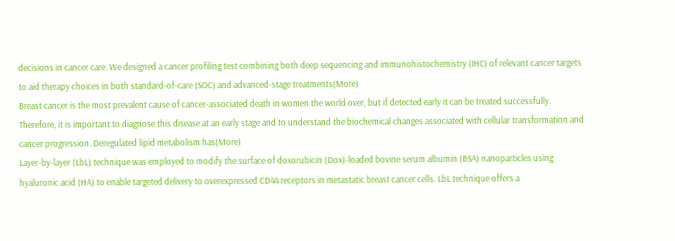decisions in cancer care. We designed a cancer profiling test combining both deep sequencing and immunohistochemistry (IHC) of relevant cancer targets to aid therapy choices in both standard-of-care (SOC) and advanced-stage treatments(More)
Breast cancer is the most prevalent cause of cancer-associated death in women the world over, but if detected early it can be treated successfully. Therefore, it is important to diagnose this disease at an early stage and to understand the biochemical changes associated with cellular transformation and cancer progression. Deregulated lipid metabolism has(More)
Layer-by-layer (LbL) technique was employed to modify the surface of doxorubicin (Dox)-loaded bovine serum albumin (BSA) nanoparticles using hyaluronic acid (HA) to enable targeted delivery to overexpressed CD44 receptors in metastatic breast cancer cells. LbL technique offers a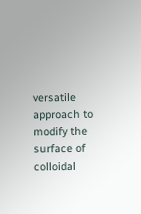versatile approach to modify the surface of colloidal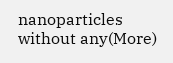nanoparticles without any(More)